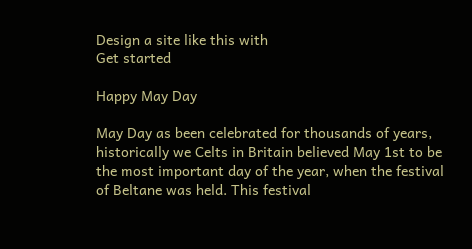Design a site like this with
Get started

Happy May Day

May Day as been celebrated for thousands of years, historically we Celts in Britain believed May 1st to be the most important day of the year, when the festival of Beltane was held. This festival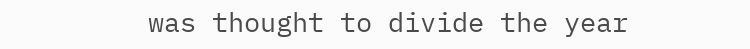was thought to divide the year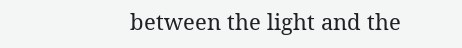between the light and the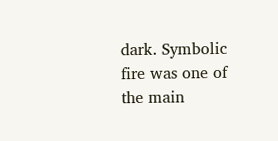dark. Symbolic fire was one of the main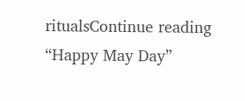ritualsContinue reading “Happy May Day”